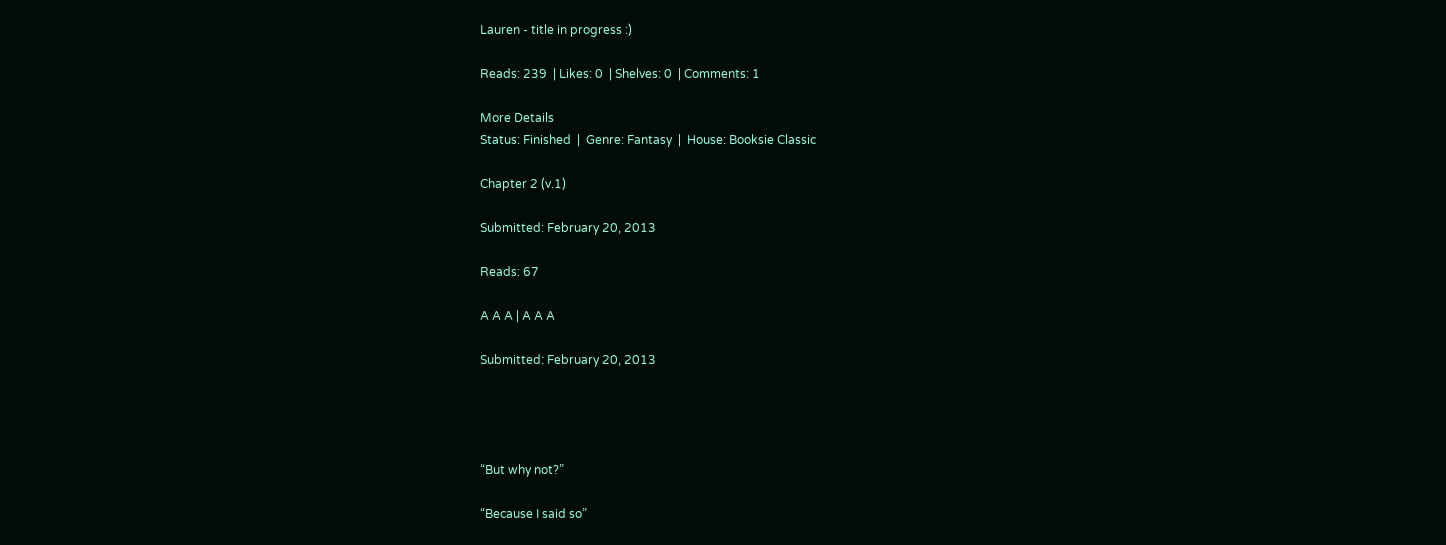Lauren - title in progress :)

Reads: 239  | Likes: 0  | Shelves: 0  | Comments: 1

More Details
Status: Finished  |  Genre: Fantasy  |  House: Booksie Classic

Chapter 2 (v.1)

Submitted: February 20, 2013

Reads: 67

A A A | A A A

Submitted: February 20, 2013




“But why not?”

“Because I said so”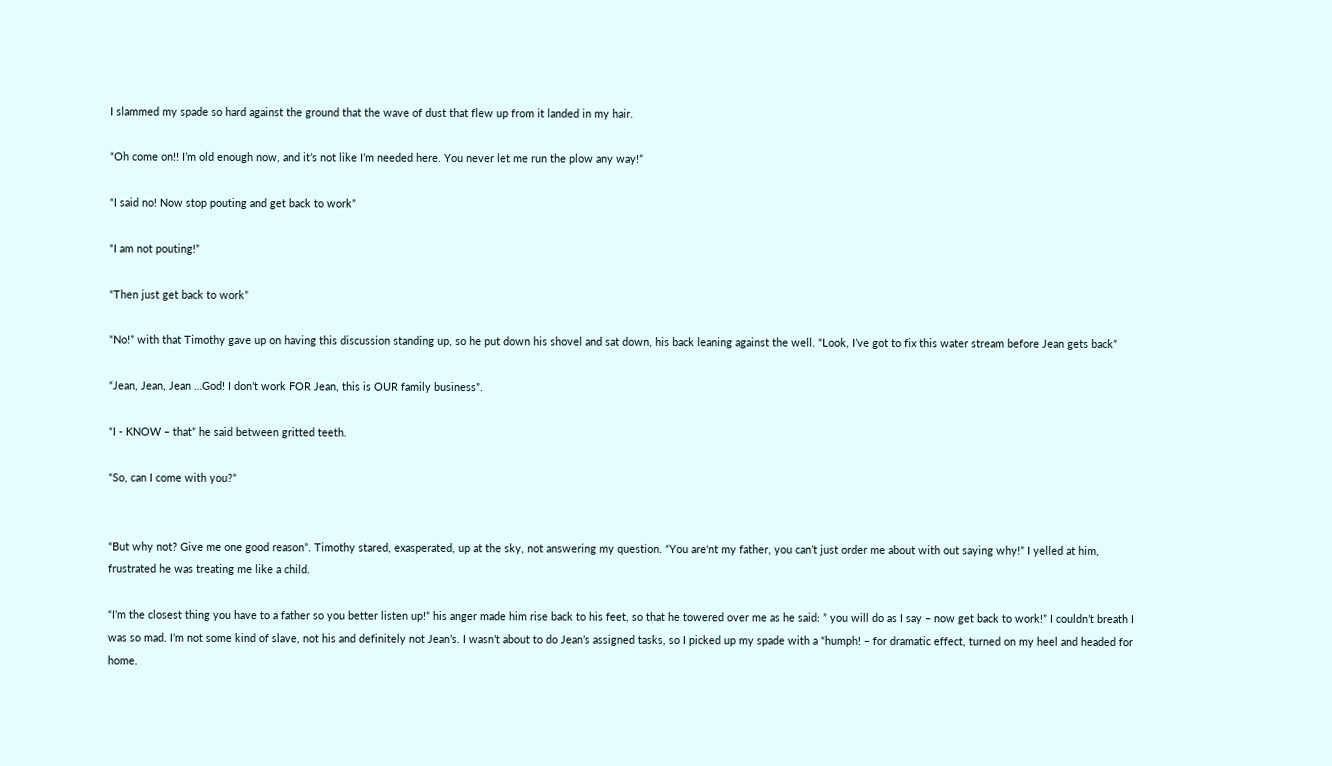I slammed my spade so hard against the ground that the wave of dust that flew up from it landed in my hair.

“Oh come on!! I’m old enough now, and it’s not like I’m needed here. You never let me run the plow any way!”

“I said no! Now stop pouting and get back to work”

“I am not pouting!”

“Then just get back to work”

“No!” with that Timothy gave up on having this discussion standing up, so he put down his shovel and sat down, his back leaning against the well. “Look, I’ve got to fix this water stream before Jean gets back”

“Jean, Jean, Jean …God! I don’t work FOR Jean, this is OUR family business”.

“I - KNOW – that” he said between gritted teeth.

“So, can I come with you?”


“But why not? Give me one good reason”. Timothy stared, exasperated, up at the sky, not answering my question. “You are'nt my father, you can’t just order me about with out saying why!” I yelled at him, frustrated he was treating me like a child.

“I’m the closest thing you have to a father so you better listen up!” his anger made him rise back to his feet, so that he towered over me as he said: ” you will do as I say – now get back to work!” I couldn’t breath I was so mad. I’m not some kind of slave, not his and definitely not Jean’s. I wasn’t about to do Jean’s assigned tasks, so I picked up my spade with a “humph! – for dramatic effect, turned on my heel and headed for home.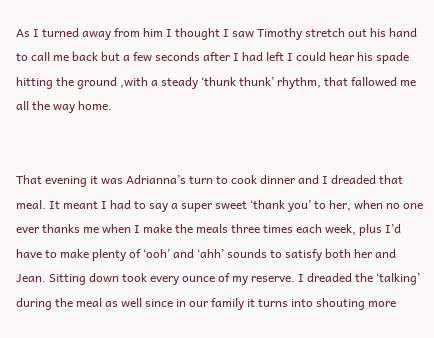As I turned away from him I thought I saw Timothy stretch out his hand to call me back but a few seconds after I had left I could hear his spade hitting the ground ,with a steady ‘thunk thunk’ rhythm, that fallowed me all the way home.


That evening it was Adrianna’s turn to cook dinner and I dreaded that meal. It meant I had to say a super sweet ‘thank you’ to her, when no one ever thanks me when I make the meals three times each week, plus I’d have to make plenty of ‘ooh’ and ‘ahh’ sounds to satisfy both her and Jean. Sitting down took every ounce of my reserve. I dreaded the ‘talking’ during the meal as well since in our family it turns into shouting more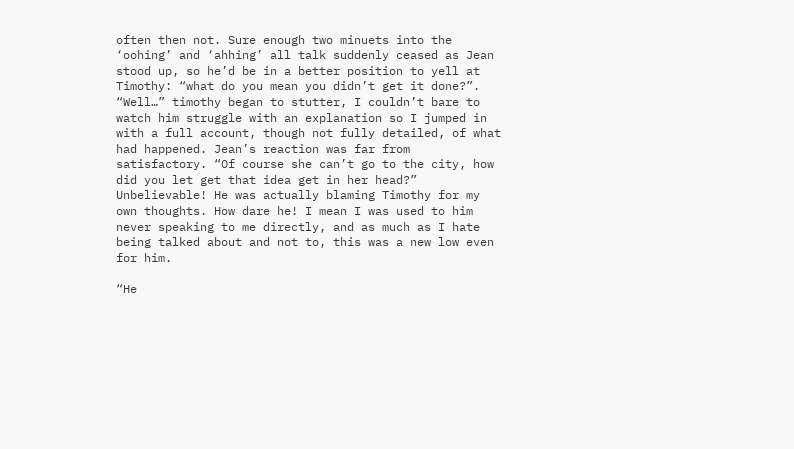often then not. Sure enough two minuets into the ‘oohing’ and ‘ahhing’ all talk suddenly ceased as Jean stood up, so he’d be in a better position to yell at Timothy: “what do you mean you didn’t get it done?”. “Well…” timothy began to stutter, I couldn’t bare to watch him struggle with an explanation so I jumped in with a full account, though not fully detailed, of what had happened. Jean’s reaction was far from satisfactory. “Of course she can’t go to the city, how did you let get that idea get in her head?” Unbelievable! He was actually blaming Timothy for my own thoughts. How dare he! I mean I was used to him never speaking to me directly, and as much as I hate being talked about and not to, this was a new low even for him.

“He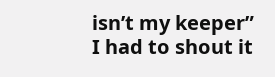isn’t my keeper” I had to shout it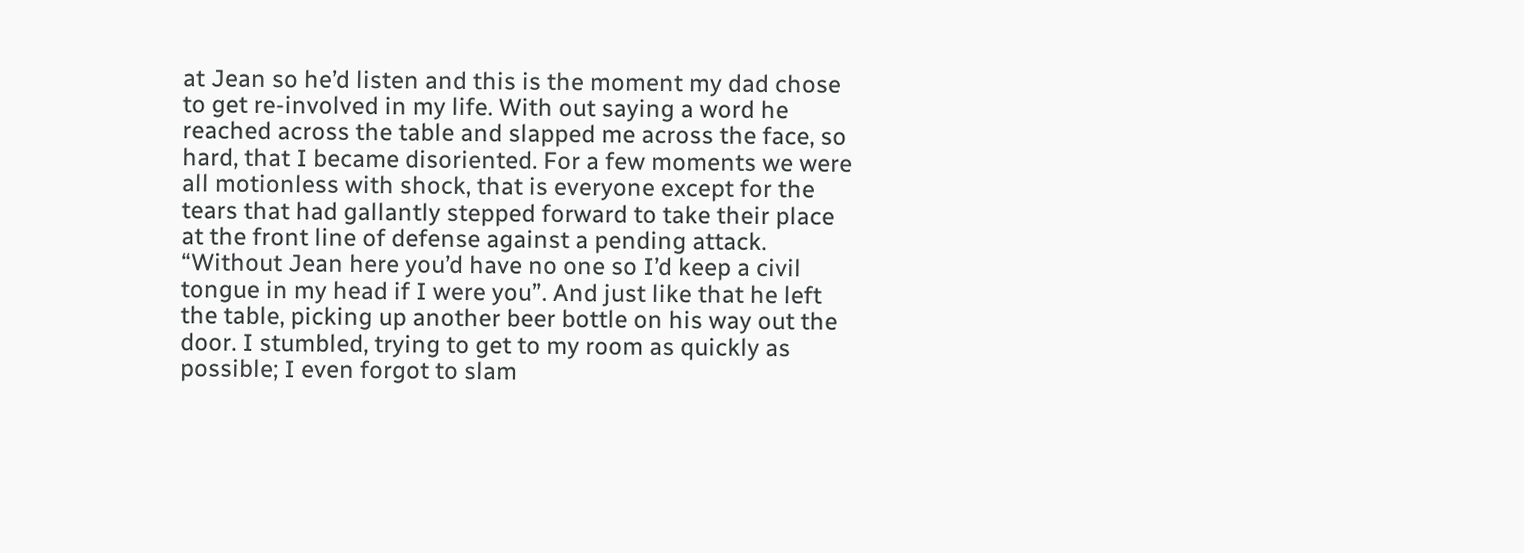at Jean so he’d listen and this is the moment my dad chose to get re-involved in my life. With out saying a word he reached across the table and slapped me across the face, so hard, that I became disoriented. For a few moments we were all motionless with shock, that is everyone except for the tears that had gallantly stepped forward to take their place at the front line of defense against a pending attack. “Without Jean here you’d have no one so I’d keep a civil tongue in my head if I were you”. And just like that he left the table, picking up another beer bottle on his way out the door. I stumbled, trying to get to my room as quickly as possible; I even forgot to slam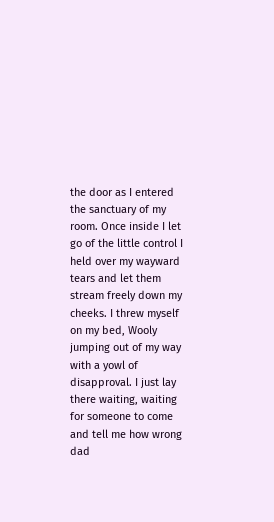the door as I entered the sanctuary of my room. Once inside I let go of the little control I held over my wayward tears and let them stream freely down my cheeks. I threw myself on my bed, Wooly jumping out of my way with a yowl of disapproval. I just lay there waiting, waiting for someone to come and tell me how wrong dad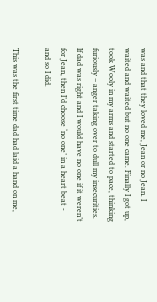was and that they loved me, Jean or no Jean. I waited and waited but no one came. Finally I got up, took Wooly in my arms and started to pace, thinking furiously – anger taking over to dull my insecurities. If dad was right and I would have no one if it weren’t for Jean, then I’d choose ‘no one’ in a heart beat - and so I did.

This was the first time dad had laid a hand on me,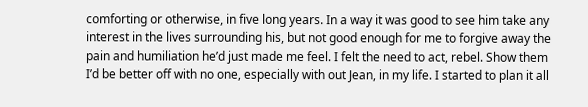comforting or otherwise, in five long years. In a way it was good to see him take any interest in the lives surrounding his, but not good enough for me to forgive away the pain and humiliation he’d just made me feel. I felt the need to act, rebel. Show them I’d be better off with no one, especially with out Jean, in my life. I started to plan it all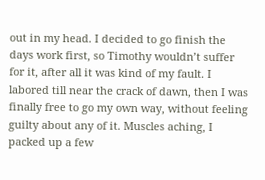out in my head. I decided to go finish the days work first, so Timothy wouldn’t suffer for it, after all it was kind of my fault. I labored till near the crack of dawn, then I was finally free to go my own way, without feeling guilty about any of it. Muscles aching, I packed up a few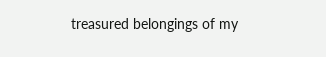treasured belongings of my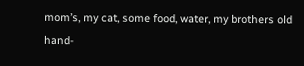mom’s, my cat, some food, water, my brothers old hand-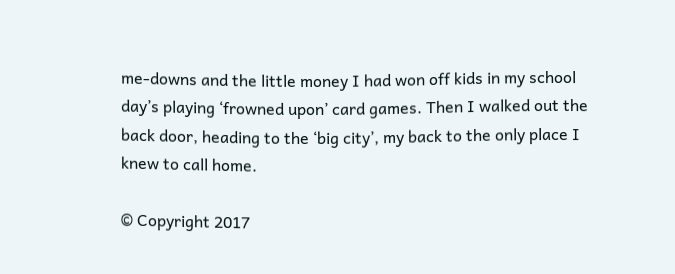me-downs and the little money I had won off kids in my school day’s playing ‘frowned upon’ card games. Then I walked out the back door, heading to the ‘big city’, my back to the only place I knew to call home.

© Copyright 2017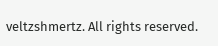veltzshmertz. All rights reserved.